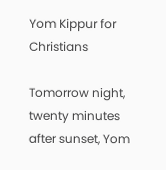Yom Kippur for Christians

Tomorrow night, twenty minutes after sunset, Yom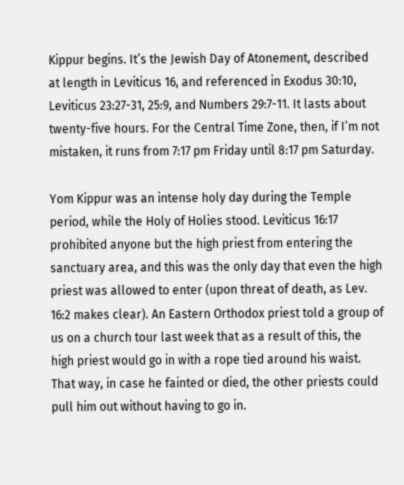Kippur begins. It’s the Jewish Day of Atonement, described at length in Leviticus 16, and referenced in Exodus 30:10, Leviticus 23:27-31, 25:9, and Numbers 29:7-11. It lasts about twenty-five hours. For the Central Time Zone, then, if I’m not mistaken, it runs from 7:17 pm Friday until 8:17 pm Saturday.

Yom Kippur was an intense holy day during the Temple period, while the Holy of Holies stood. Leviticus 16:17 prohibited anyone but the high priest from entering the sanctuary area, and this was the only day that even the high priest was allowed to enter (upon threat of death, as Lev. 16:2 makes clear). An Eastern Orthodox priest told a group of us on a church tour last week that as a result of this, the high priest would go in with a rope tied around his waist. That way, in case he fainted or died, the other priests could pull him out without having to go in.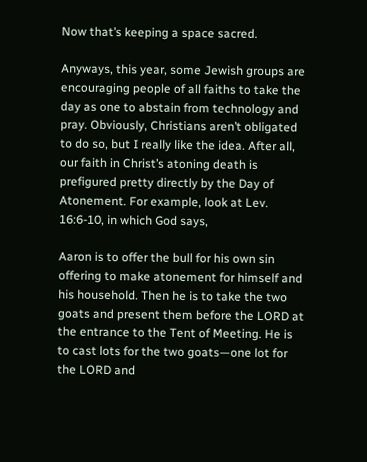Now that’s keeping a space sacred.

Anyways, this year, some Jewish groups are encouraging people of all faiths to take the day as one to abstain from technology and pray. Obviously, Christians aren’t obligated to do so, but I really like the idea. After all, our faith in Christ’s atoning death is prefigured pretty directly by the Day of Atonement. For example, look at Lev. 16:6-10, in which God says,

Aaron is to offer the bull for his own sin offering to make atonement for himself and his household. Then he is to take the two goats and present them before the LORD at the entrance to the Tent of Meeting. He is to cast lots for the two goats—one lot for the LORD and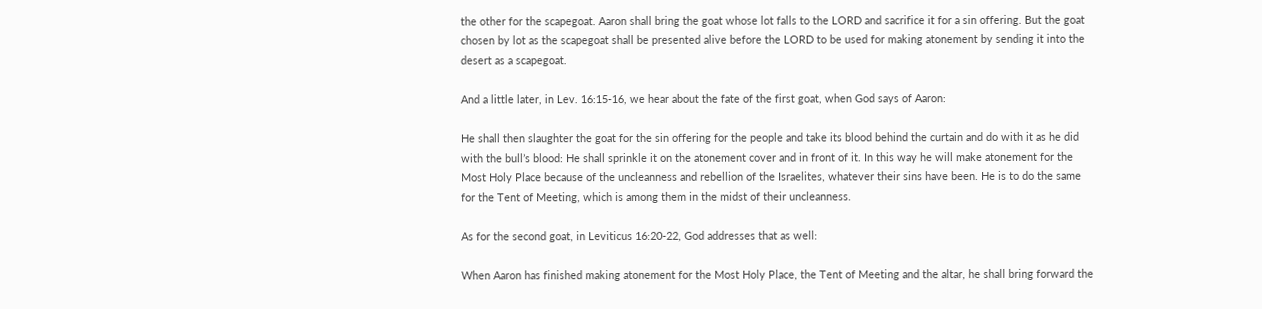the other for the scapegoat. Aaron shall bring the goat whose lot falls to the LORD and sacrifice it for a sin offering. But the goat chosen by lot as the scapegoat shall be presented alive before the LORD to be used for making atonement by sending it into the desert as a scapegoat.

And a little later, in Lev. 16:15-16, we hear about the fate of the first goat, when God says of Aaron:

He shall then slaughter the goat for the sin offering for the people and take its blood behind the curtain and do with it as he did with the bull’s blood: He shall sprinkle it on the atonement cover and in front of it. In this way he will make atonement for the Most Holy Place because of the uncleanness and rebellion of the Israelites, whatever their sins have been. He is to do the same for the Tent of Meeting, which is among them in the midst of their uncleanness.

As for the second goat, in Leviticus 16:20-22, God addresses that as well:

When Aaron has finished making atonement for the Most Holy Place, the Tent of Meeting and the altar, he shall bring forward the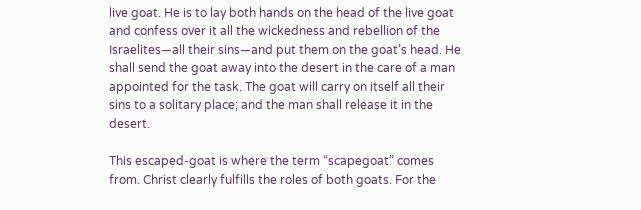live goat. He is to lay both hands on the head of the live goat and confess over it all the wickedness and rebellion of the Israelites—all their sins—and put them on the goat’s head. He shall send the goat away into the desert in the care of a man appointed for the task. The goat will carry on itself all their sins to a solitary place; and the man shall release it in the desert.

This escaped-goat is where the term “scapegoat” comes from. Christ clearly fulfills the roles of both goats. For the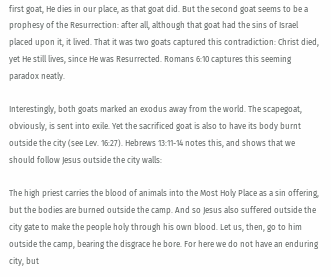first goat, He dies in our place, as that goat did. But the second goat seems to be a prophesy of the Resurrection: after all, although that goat had the sins of Israel placed upon it, it lived. That it was two goats captured this contradiction: Christ died, yet He still lives, since He was Resurrected. Romans 6:10 captures this seeming paradox neatly.

Interestingly, both goats marked an exodus away from the world. The scapegoat, obviously, is sent into exile. Yet the sacrificed goat is also to have its body burnt outside the city (see Lev. 16:27). Hebrews 13:11-14 notes this, and shows that we should follow Jesus outside the city walls:

The high priest carries the blood of animals into the Most Holy Place as a sin offering, but the bodies are burned outside the camp. And so Jesus also suffered outside the city gate to make the people holy through his own blood. Let us, then, go to him outside the camp, bearing the disgrace he bore. For here we do not have an enduring city, but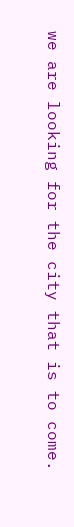we are looking for the city that is to come.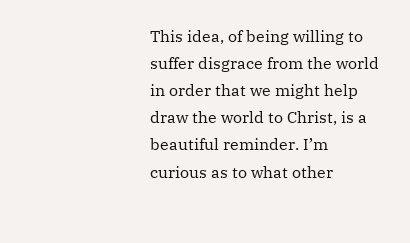This idea, of being willing to suffer disgrace from the world in order that we might help draw the world to Christ, is a beautiful reminder. I’m curious as to what other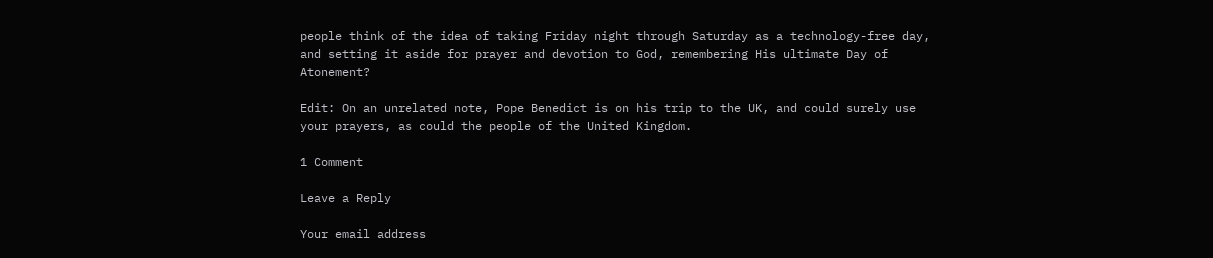people think of the idea of taking Friday night through Saturday as a technology-free day, and setting it aside for prayer and devotion to God, remembering His ultimate Day of Atonement?

Edit: On an unrelated note, Pope Benedict is on his trip to the UK, and could surely use your prayers, as could the people of the United Kingdom.

1 Comment

Leave a Reply

Your email address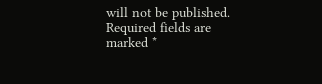will not be published. Required fields are marked *